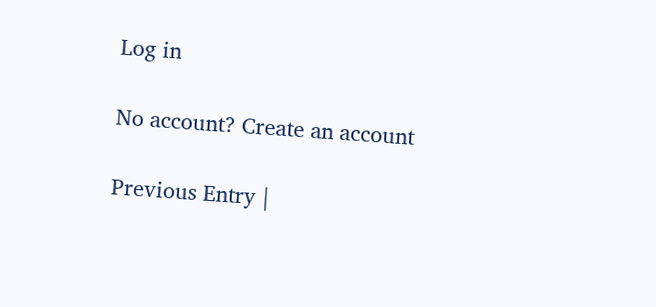Log in

No account? Create an account

Previous Entry |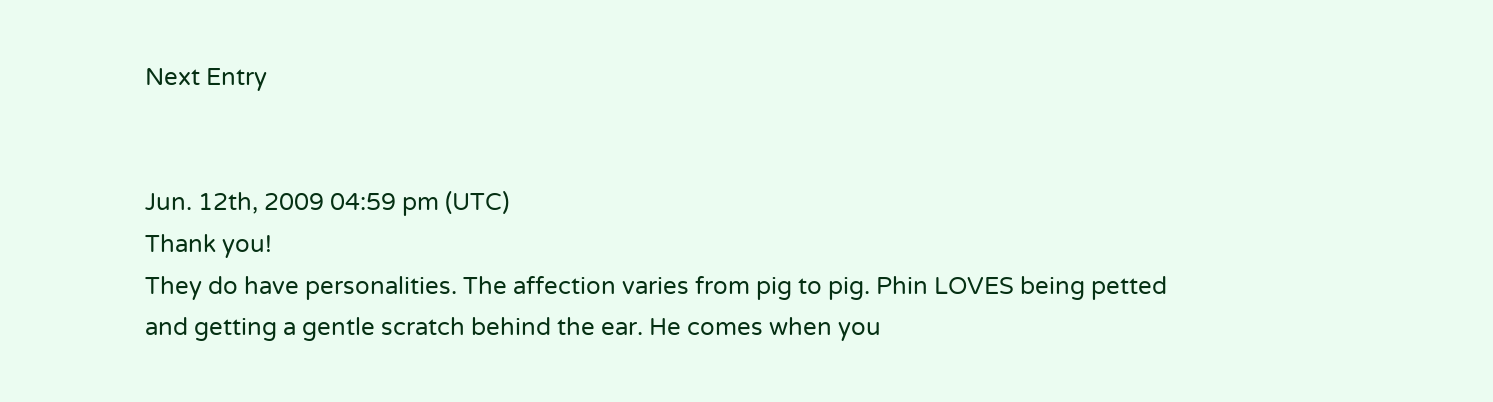Next Entry


Jun. 12th, 2009 04:59 pm (UTC)
Thank you!
They do have personalities. The affection varies from pig to pig. Phin LOVES being petted and getting a gentle scratch behind the ear. He comes when you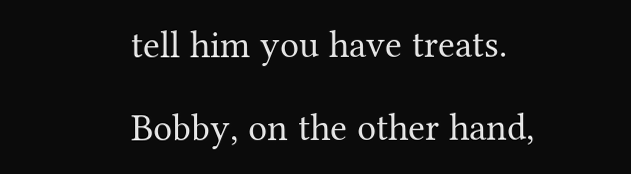tell him you have treats.

Bobby, on the other hand,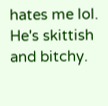hates me lol. He's skittish and bitchy.